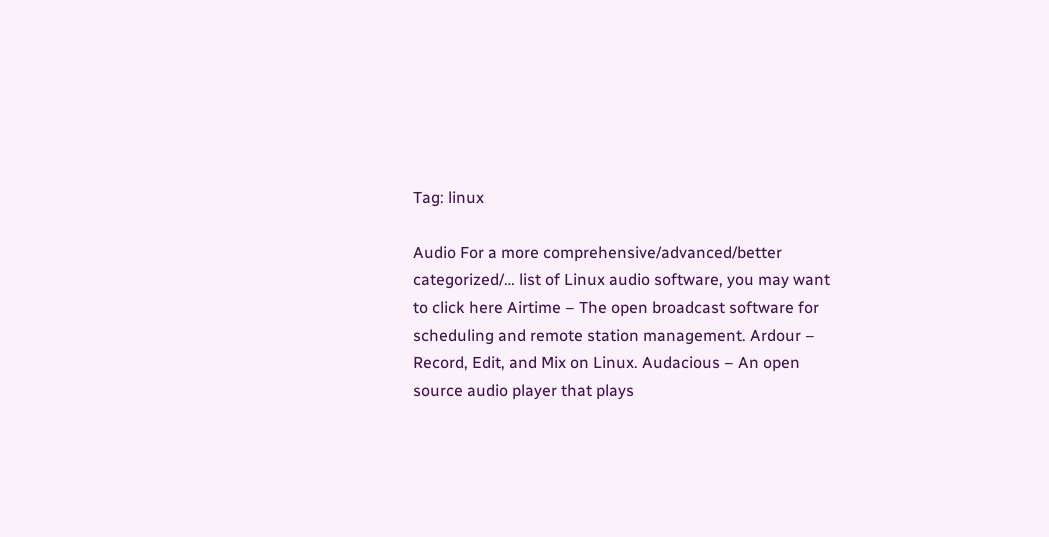Tag: linux

Audio For a more comprehensive/advanced/better categorized/… list of Linux audio software, you may want to click here Airtime – The open broadcast software for scheduling and remote station management. Ardour – Record, Edit, and Mix on Linux. Audacious – An open source audio player that plays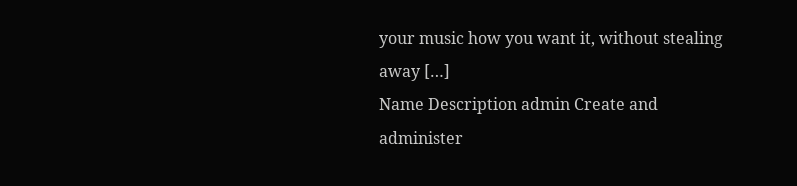your music how you want it, without stealing away […]
Name Description admin Create and administer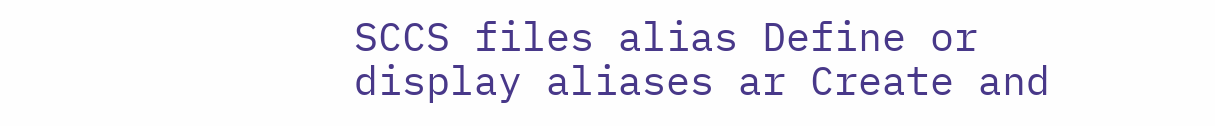SCCS files alias Define or display aliases ar Create and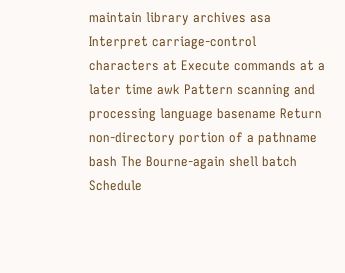maintain library archives asa Interpret carriage-control characters at Execute commands at a later time awk Pattern scanning and processing language basename Return non-directory portion of a pathname bash The Bourne-again shell batch Schedule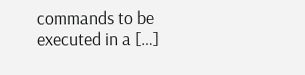commands to be executed in a […]